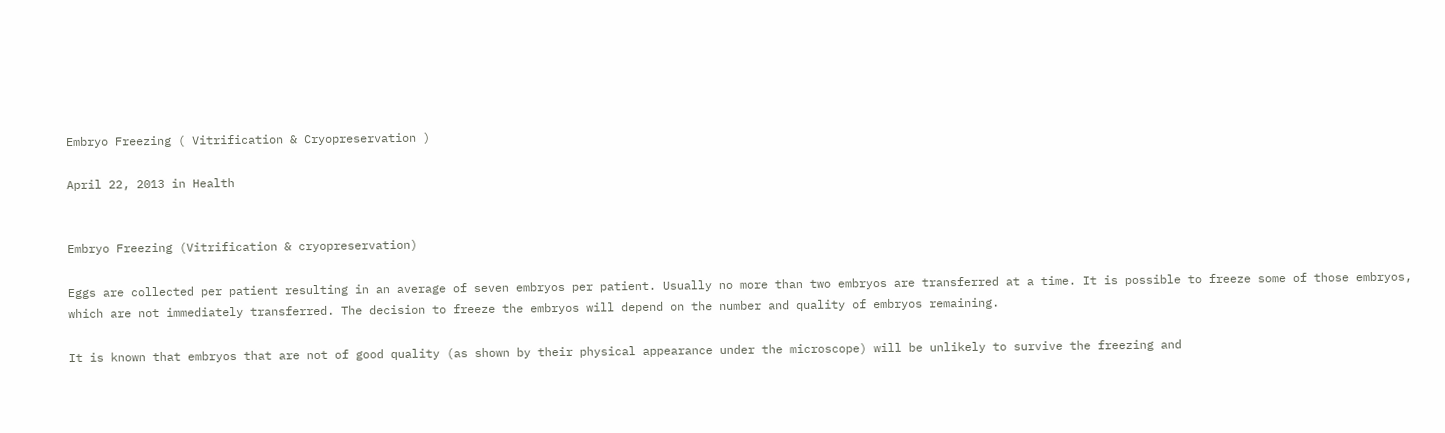Embryo Freezing ( Vitrification & Cryopreservation )

April 22, 2013 in Health


Embryo Freezing (Vitrification & cryopreservation)

Eggs are collected per patient resulting in an average of seven embryos per patient. Usually no more than two embryos are transferred at a time. It is possible to freeze some of those embryos, which are not immediately transferred. The decision to freeze the embryos will depend on the number and quality of embryos remaining.

It is known that embryos that are not of good quality (as shown by their physical appearance under the microscope) will be unlikely to survive the freezing and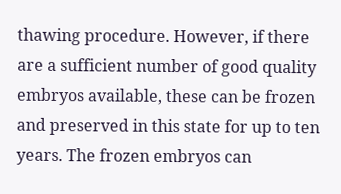thawing procedure. However, if there are a sufficient number of good quality embryos available, these can be frozen and preserved in this state for up to ten years. The frozen embryos can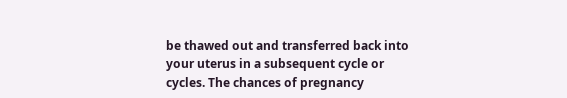be thawed out and transferred back into your uterus in a subsequent cycle or cycles. The chances of pregnancy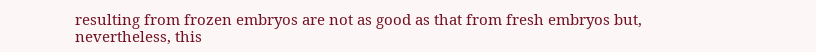resulting from frozen embryos are not as good as that from fresh embryos but, nevertheless, this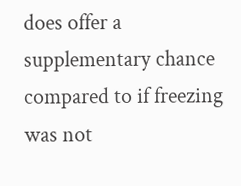does offer a supplementary chance compared to if freezing was not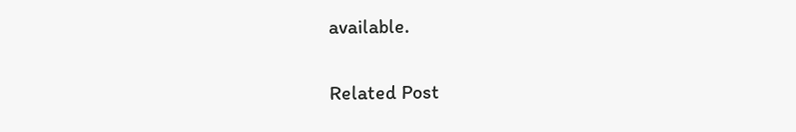available.


Related Post